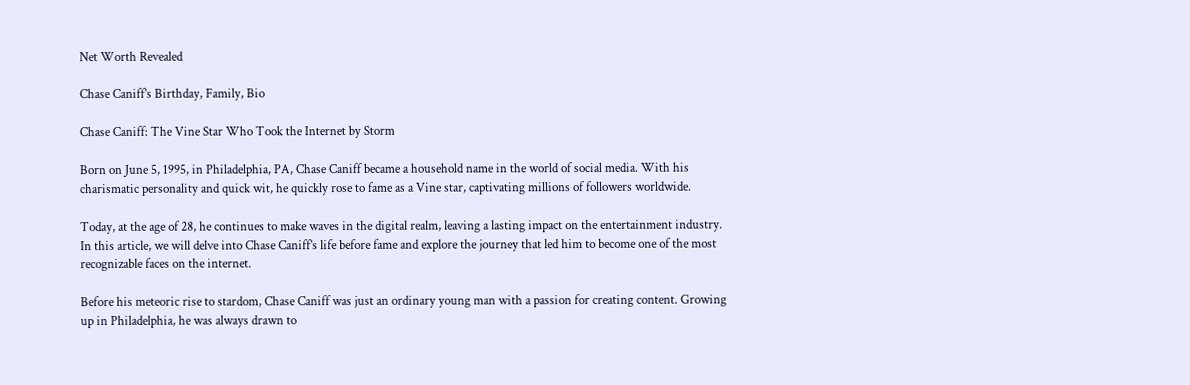Net Worth Revealed

Chase Caniff’s Birthday, Family, Bio

Chase Caniff: The Vine Star Who Took the Internet by Storm

Born on June 5, 1995, in Philadelphia, PA, Chase Caniff became a household name in the world of social media. With his charismatic personality and quick wit, he quickly rose to fame as a Vine star, captivating millions of followers worldwide.

Today, at the age of 28, he continues to make waves in the digital realm, leaving a lasting impact on the entertainment industry. In this article, we will delve into Chase Caniff’s life before fame and explore the journey that led him to become one of the most recognizable faces on the internet.

Before his meteoric rise to stardom, Chase Caniff was just an ordinary young man with a passion for creating content. Growing up in Philadelphia, he was always drawn to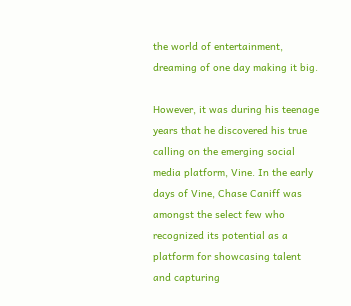the world of entertainment, dreaming of one day making it big.

However, it was during his teenage years that he discovered his true calling on the emerging social media platform, Vine. In the early days of Vine, Chase Caniff was amongst the select few who recognized its potential as a platform for showcasing talent and capturing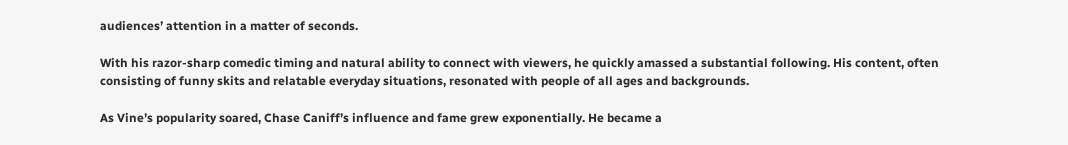audiences’ attention in a matter of seconds.

With his razor-sharp comedic timing and natural ability to connect with viewers, he quickly amassed a substantial following. His content, often consisting of funny skits and relatable everyday situations, resonated with people of all ages and backgrounds.

As Vine’s popularity soared, Chase Caniff’s influence and fame grew exponentially. He became a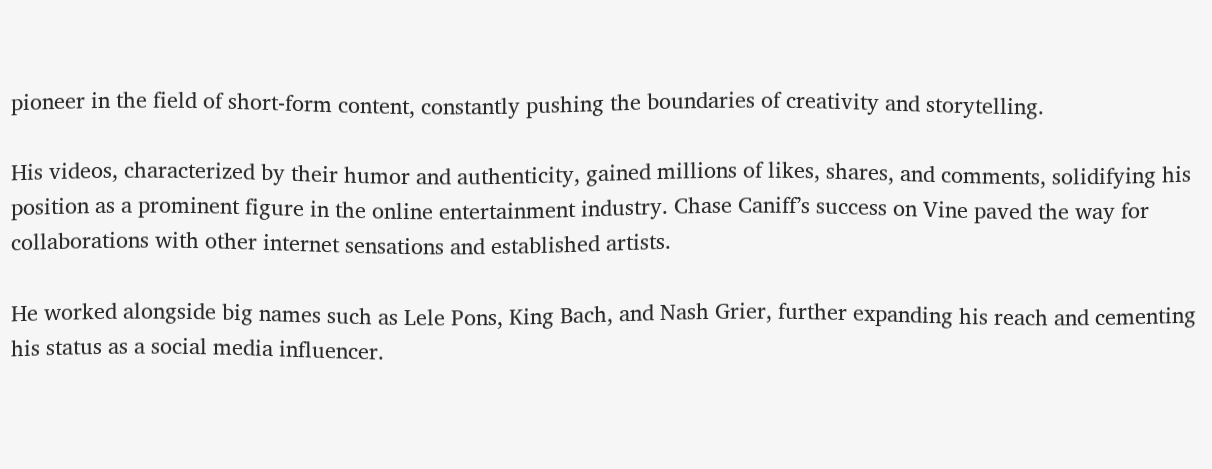pioneer in the field of short-form content, constantly pushing the boundaries of creativity and storytelling.

His videos, characterized by their humor and authenticity, gained millions of likes, shares, and comments, solidifying his position as a prominent figure in the online entertainment industry. Chase Caniff’s success on Vine paved the way for collaborations with other internet sensations and established artists.

He worked alongside big names such as Lele Pons, King Bach, and Nash Grier, further expanding his reach and cementing his status as a social media influencer.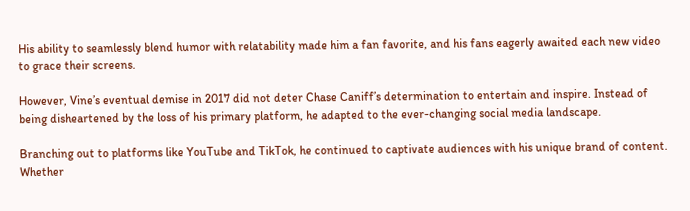His ability to seamlessly blend humor with relatability made him a fan favorite, and his fans eagerly awaited each new video to grace their screens.

However, Vine’s eventual demise in 2017 did not deter Chase Caniff’s determination to entertain and inspire. Instead of being disheartened by the loss of his primary platform, he adapted to the ever-changing social media landscape.

Branching out to platforms like YouTube and TikTok, he continued to captivate audiences with his unique brand of content. Whether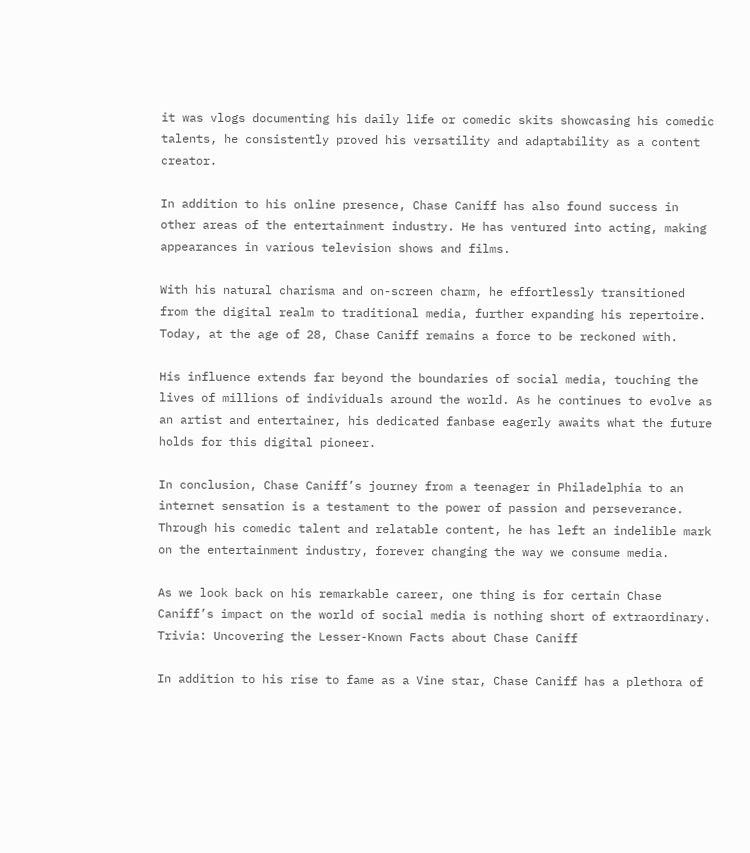it was vlogs documenting his daily life or comedic skits showcasing his comedic talents, he consistently proved his versatility and adaptability as a content creator.

In addition to his online presence, Chase Caniff has also found success in other areas of the entertainment industry. He has ventured into acting, making appearances in various television shows and films.

With his natural charisma and on-screen charm, he effortlessly transitioned from the digital realm to traditional media, further expanding his repertoire. Today, at the age of 28, Chase Caniff remains a force to be reckoned with.

His influence extends far beyond the boundaries of social media, touching the lives of millions of individuals around the world. As he continues to evolve as an artist and entertainer, his dedicated fanbase eagerly awaits what the future holds for this digital pioneer.

In conclusion, Chase Caniff’s journey from a teenager in Philadelphia to an internet sensation is a testament to the power of passion and perseverance. Through his comedic talent and relatable content, he has left an indelible mark on the entertainment industry, forever changing the way we consume media.

As we look back on his remarkable career, one thing is for certain Chase Caniff’s impact on the world of social media is nothing short of extraordinary. Trivia: Uncovering the Lesser-Known Facts about Chase Caniff

In addition to his rise to fame as a Vine star, Chase Caniff has a plethora of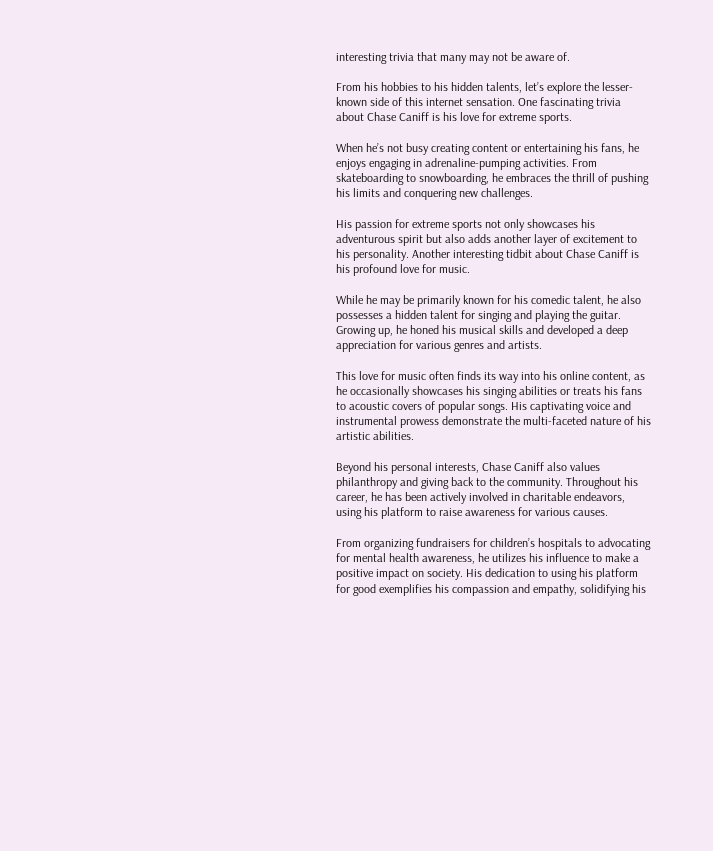interesting trivia that many may not be aware of.

From his hobbies to his hidden talents, let’s explore the lesser-known side of this internet sensation. One fascinating trivia about Chase Caniff is his love for extreme sports.

When he’s not busy creating content or entertaining his fans, he enjoys engaging in adrenaline-pumping activities. From skateboarding to snowboarding, he embraces the thrill of pushing his limits and conquering new challenges.

His passion for extreme sports not only showcases his adventurous spirit but also adds another layer of excitement to his personality. Another interesting tidbit about Chase Caniff is his profound love for music.

While he may be primarily known for his comedic talent, he also possesses a hidden talent for singing and playing the guitar. Growing up, he honed his musical skills and developed a deep appreciation for various genres and artists.

This love for music often finds its way into his online content, as he occasionally showcases his singing abilities or treats his fans to acoustic covers of popular songs. His captivating voice and instrumental prowess demonstrate the multi-faceted nature of his artistic abilities.

Beyond his personal interests, Chase Caniff also values philanthropy and giving back to the community. Throughout his career, he has been actively involved in charitable endeavors, using his platform to raise awareness for various causes.

From organizing fundraisers for children’s hospitals to advocating for mental health awareness, he utilizes his influence to make a positive impact on society. His dedication to using his platform for good exemplifies his compassion and empathy, solidifying his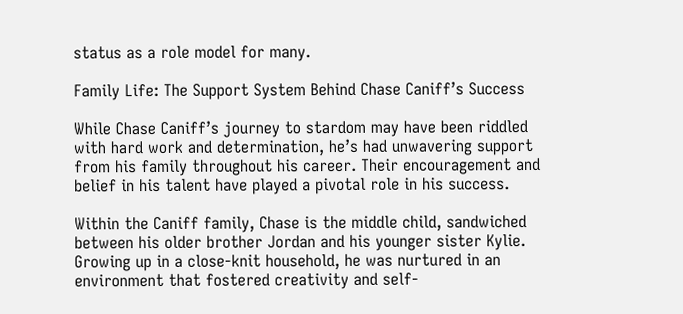status as a role model for many.

Family Life: The Support System Behind Chase Caniff’s Success

While Chase Caniff’s journey to stardom may have been riddled with hard work and determination, he’s had unwavering support from his family throughout his career. Their encouragement and belief in his talent have played a pivotal role in his success.

Within the Caniff family, Chase is the middle child, sandwiched between his older brother Jordan and his younger sister Kylie. Growing up in a close-knit household, he was nurtured in an environment that fostered creativity and self-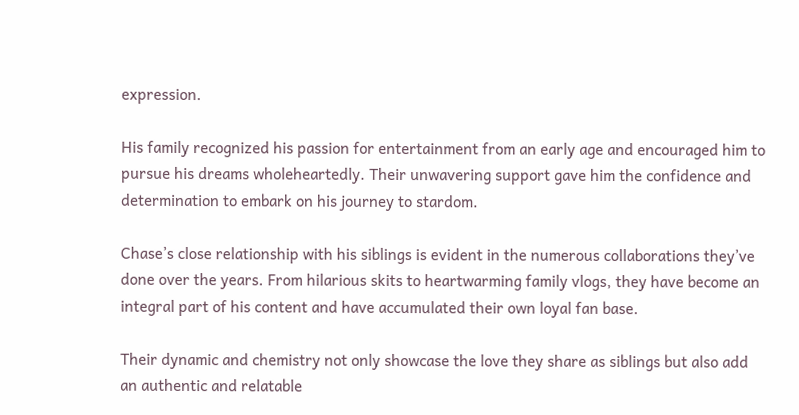expression.

His family recognized his passion for entertainment from an early age and encouraged him to pursue his dreams wholeheartedly. Their unwavering support gave him the confidence and determination to embark on his journey to stardom.

Chase’s close relationship with his siblings is evident in the numerous collaborations they’ve done over the years. From hilarious skits to heartwarming family vlogs, they have become an integral part of his content and have accumulated their own loyal fan base.

Their dynamic and chemistry not only showcase the love they share as siblings but also add an authentic and relatable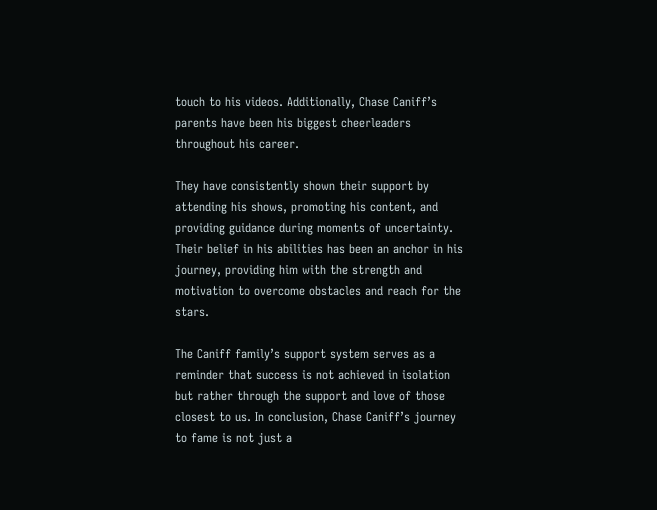touch to his videos. Additionally, Chase Caniff’s parents have been his biggest cheerleaders throughout his career.

They have consistently shown their support by attending his shows, promoting his content, and providing guidance during moments of uncertainty. Their belief in his abilities has been an anchor in his journey, providing him with the strength and motivation to overcome obstacles and reach for the stars.

The Caniff family’s support system serves as a reminder that success is not achieved in isolation but rather through the support and love of those closest to us. In conclusion, Chase Caniff’s journey to fame is not just a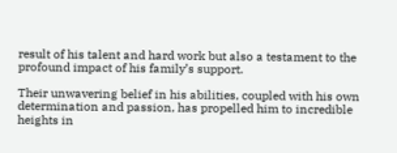result of his talent and hard work but also a testament to the profound impact of his family’s support.

Their unwavering belief in his abilities, coupled with his own determination and passion, has propelled him to incredible heights in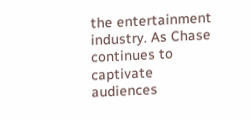the entertainment industry. As Chase continues to captivate audiences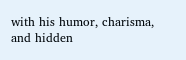with his humor, charisma, and hidden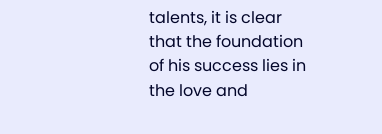talents, it is clear that the foundation of his success lies in the love and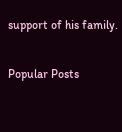support of his family.

Popular Posts